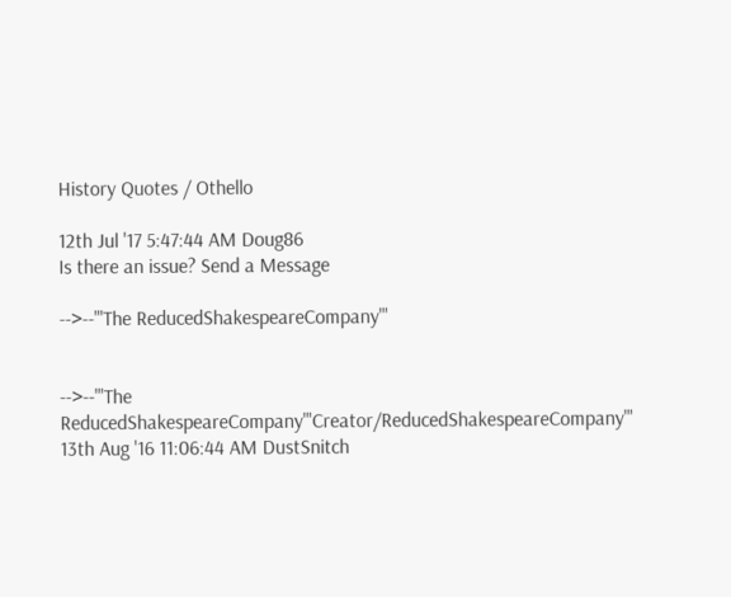History Quotes / Othello

12th Jul '17 5:47:44 AM Doug86
Is there an issue? Send a Message

-->--'''The ReducedShakespeareCompany'''


-->--'''The ReducedShakespeareCompany'''Creator/ReducedShakespeareCompany'''
13th Aug '16 11:06:44 AM DustSnitch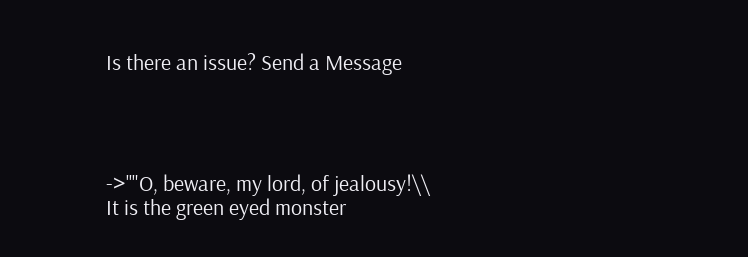Is there an issue? Send a Message




->''"O, beware, my lord, of jealousy!\\
It is the green eyed monster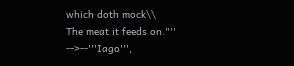which doth mock\\
The meat it feeds on."''
-->--'''Iago''',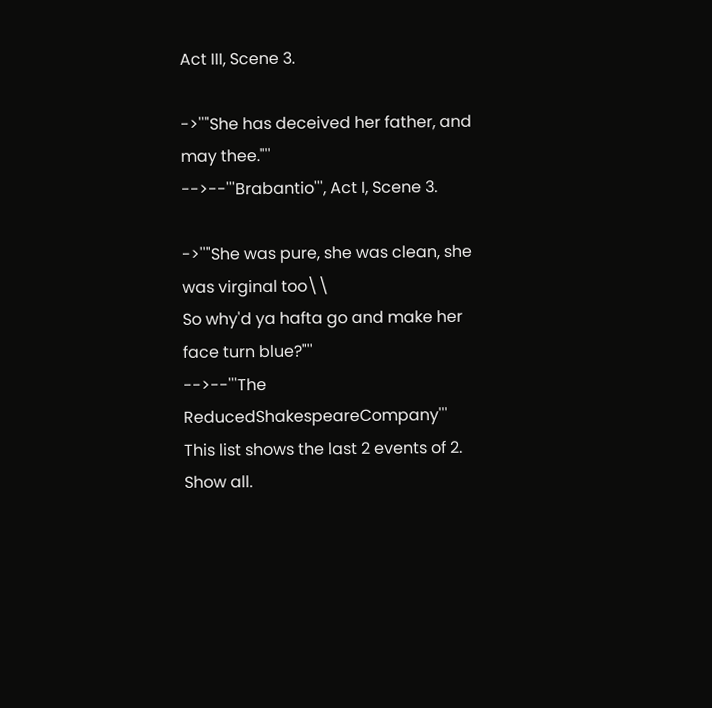Act III, Scene 3.

->''"She has deceived her father, and may thee."''
-->--'''Brabantio''', Act I, Scene 3.

->''"She was pure, she was clean, she was virginal too\\
So why'd ya hafta go and make her face turn blue?"''
-->--'''The ReducedShakespeareCompany'''
This list shows the last 2 events of 2. Show all.